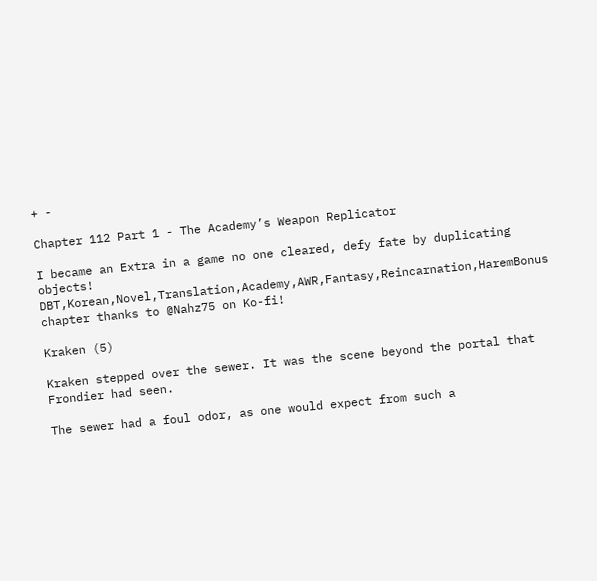+ -

Chapter 112 Part 1 - The Academy’s Weapon Replicator

I became an Extra in a game no one cleared, defy fate by duplicating objects! DBT,Korean,Novel,Translation,Academy,AWR,Fantasy,Reincarnation,HaremBonus chapter thanks to @Nahz75 on Ko-fi!

Kraken (5)

Kraken stepped over the sewer. It was the scene beyond the portal that Frondier had seen.

The sewer had a foul odor, as one would expect from such a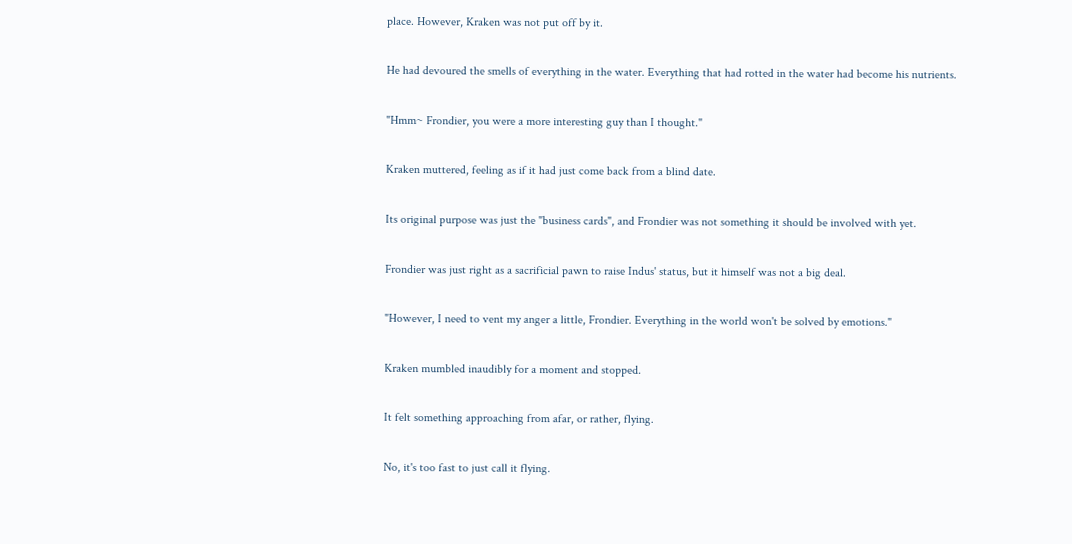place. However, Kraken was not put off by it.

He had devoured the smells of everything in the water. Everything that had rotted in the water had become his nutrients.

"Hmm~ Frondier, you were a more interesting guy than I thought."

Kraken muttered, feeling as if it had just come back from a blind date.

Its original purpose was just the "business cards", and Frondier was not something it should be involved with yet.

Frondier was just right as a sacrificial pawn to raise Indus' status, but it himself was not a big deal.

"However, I need to vent my anger a little, Frondier. Everything in the world won't be solved by emotions."

Kraken mumbled inaudibly for a moment and stopped.

It felt something approaching from afar, or rather, flying.

No, it's too fast to just call it flying.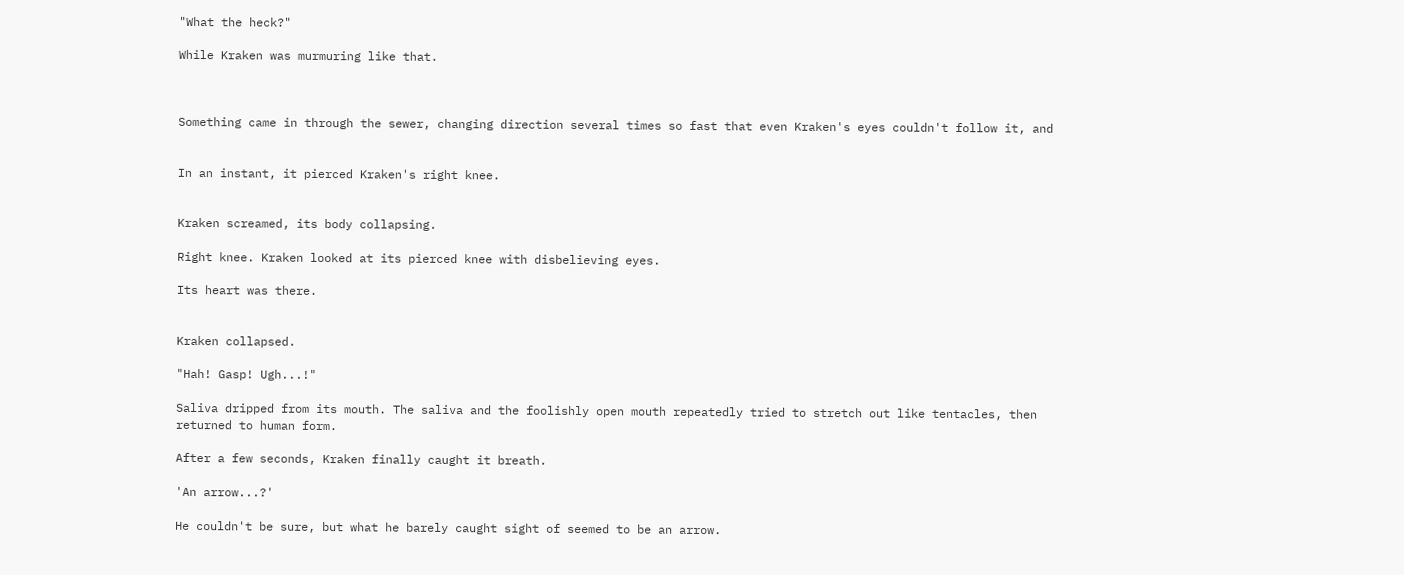"What the heck?"

While Kraken was murmuring like that.



Something came in through the sewer, changing direction several times so fast that even Kraken's eyes couldn't follow it, and


In an instant, it pierced Kraken's right knee.


Kraken screamed, its body collapsing.

Right knee. Kraken looked at its pierced knee with disbelieving eyes.

Its heart was there.


Kraken collapsed.

"Hah! Gasp! Ugh...!"

Saliva dripped from its mouth. The saliva and the foolishly open mouth repeatedly tried to stretch out like tentacles, then returned to human form.

After a few seconds, Kraken finally caught it breath.

'An arrow...?'

He couldn't be sure, but what he barely caught sight of seemed to be an arrow.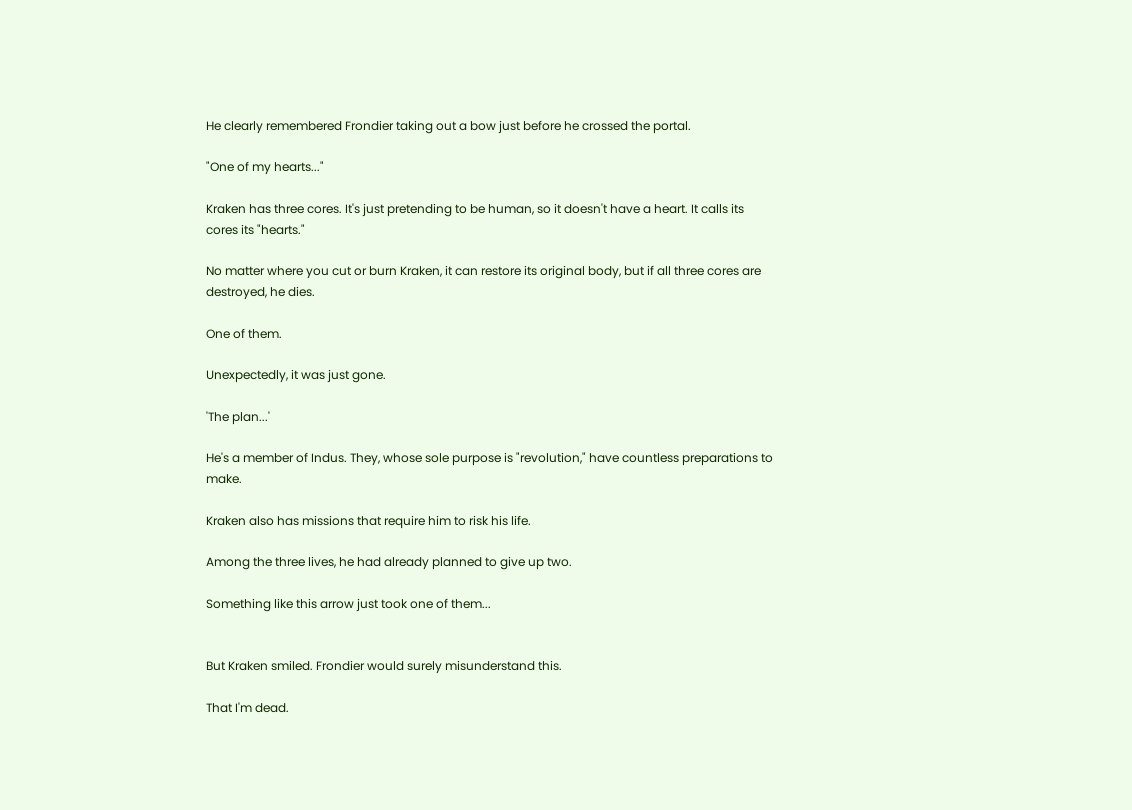He clearly remembered Frondier taking out a bow just before he crossed the portal.

"One of my hearts..."

Kraken has three cores. It's just pretending to be human, so it doesn't have a heart. It calls its cores its "hearts."

No matter where you cut or burn Kraken, it can restore its original body, but if all three cores are destroyed, he dies.

One of them.

Unexpectedly, it was just gone.

'The plan...'

He's a member of Indus. They, whose sole purpose is "revolution," have countless preparations to make.

Kraken also has missions that require him to risk his life.

Among the three lives, he had already planned to give up two.

Something like this arrow just took one of them...


But Kraken smiled. Frondier would surely misunderstand this.

That I'm dead.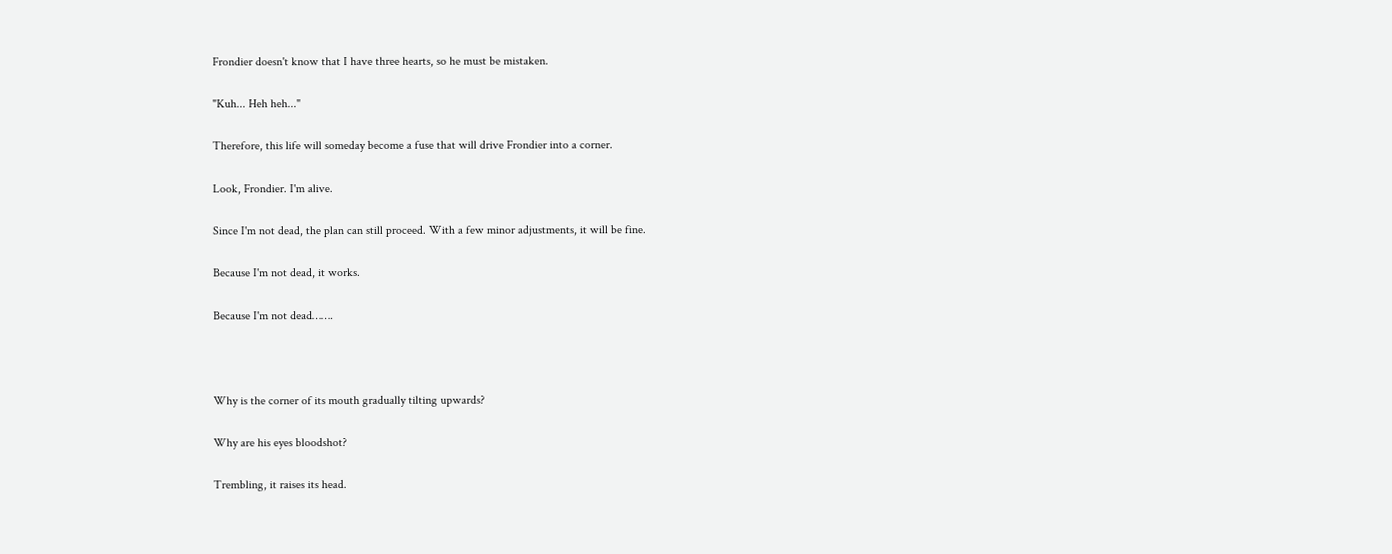Frondier doesn't know that I have three hearts, so he must be mistaken.

"Kuh... Heh heh..."

Therefore, this life will someday become a fuse that will drive Frondier into a corner.

Look, Frondier. I'm alive.

Since I'm not dead, the plan can still proceed. With a few minor adjustments, it will be fine.

Because I'm not dead, it works.

Because I'm not dead…….



Why is the corner of its mouth gradually tilting upwards?

Why are his eyes bloodshot?

Trembling, it raises its head.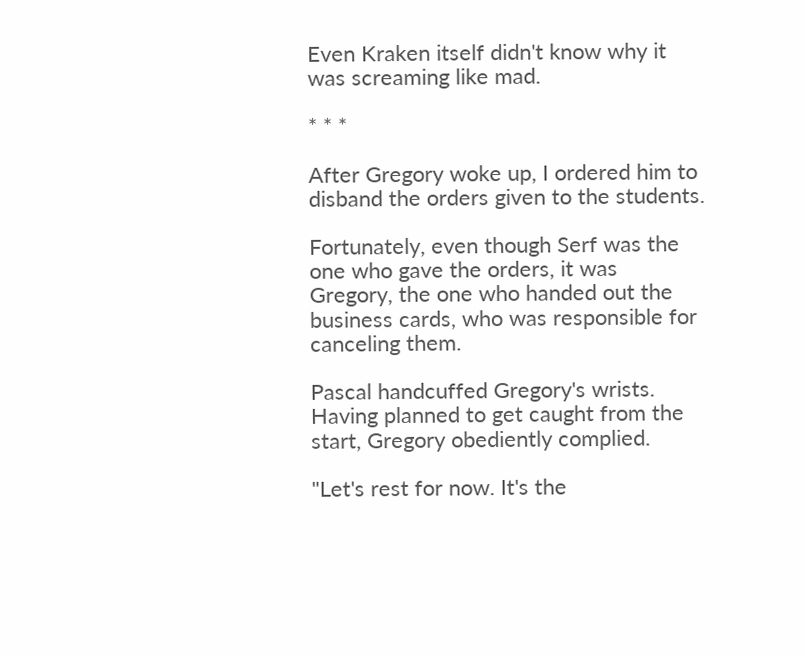Even Kraken itself didn't know why it was screaming like mad.

* * *

After Gregory woke up, I ordered him to disband the orders given to the students.

Fortunately, even though Serf was the one who gave the orders, it was Gregory, the one who handed out the business cards, who was responsible for canceling them.

Pascal handcuffed Gregory's wrists. Having planned to get caught from the start, Gregory obediently complied.

"Let's rest for now. It's the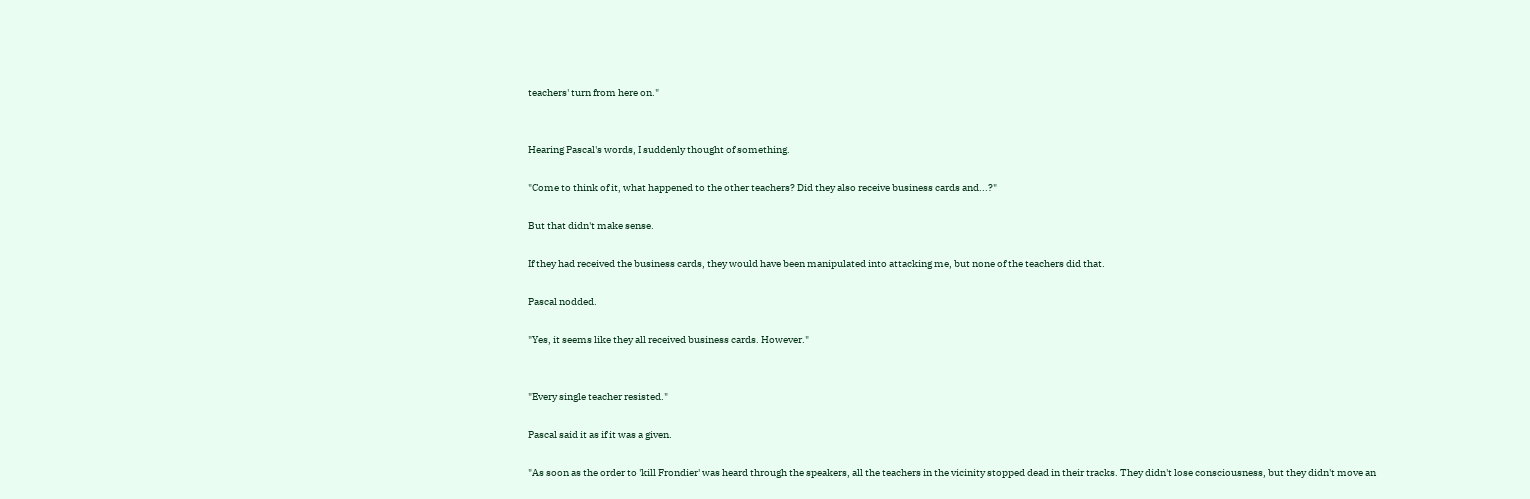teachers' turn from here on."


Hearing Pascal's words, I suddenly thought of something.

"Come to think of it, what happened to the other teachers? Did they also receive business cards and...?"

But that didn't make sense.

If they had received the business cards, they would have been manipulated into attacking me, but none of the teachers did that.

Pascal nodded.

"Yes, it seems like they all received business cards. However."


"Every single teacher resisted."

Pascal said it as if it was a given.

"As soon as the order to 'kill Frondier' was heard through the speakers, all the teachers in the vicinity stopped dead in their tracks. They didn't lose consciousness, but they didn't move an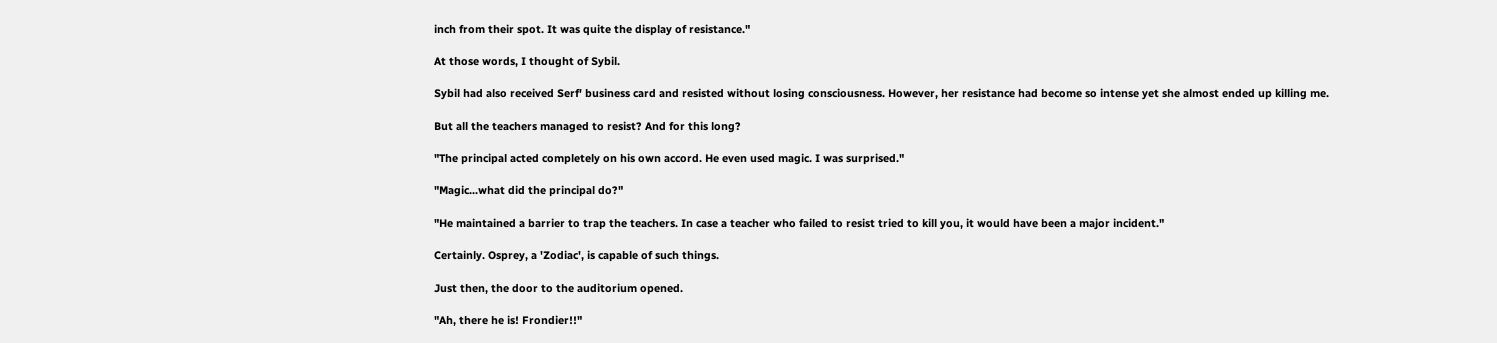inch from their spot. It was quite the display of resistance."

At those words, I thought of Sybil.

Sybil had also received Serf' business card and resisted without losing consciousness. However, her resistance had become so intense yet she almost ended up killing me.

But all the teachers managed to resist? And for this long?

"The principal acted completely on his own accord. He even used magic. I was surprised."

"Magic...what did the principal do?"

"He maintained a barrier to trap the teachers. In case a teacher who failed to resist tried to kill you, it would have been a major incident."

Certainly. Osprey, a 'Zodiac', is capable of such things.

Just then, the door to the auditorium opened.

"Ah, there he is! Frondier!!"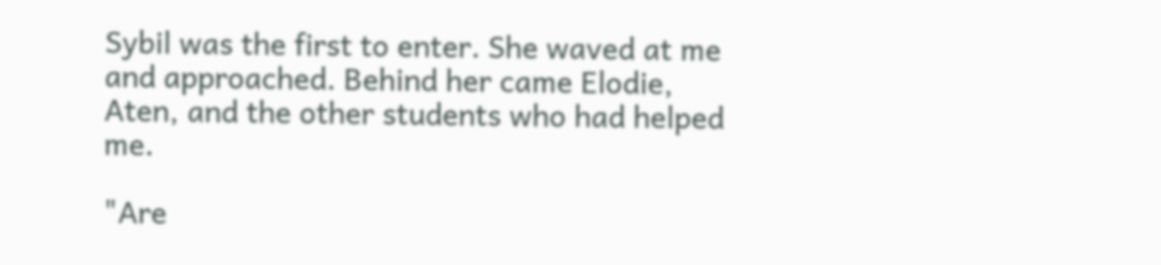Sybil was the first to enter. She waved at me and approached. Behind her came Elodie, Aten, and the other students who had helped me.

"Are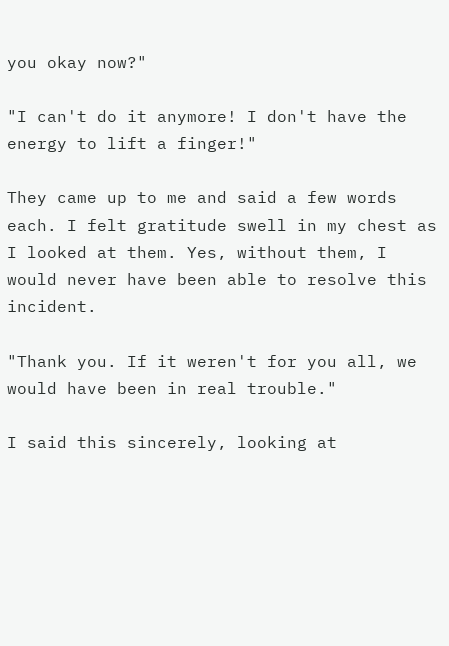you okay now?"

"I can't do it anymore! I don't have the energy to lift a finger!"

They came up to me and said a few words each. I felt gratitude swell in my chest as I looked at them. Yes, without them, I would never have been able to resolve this incident.

"Thank you. If it weren't for you all, we would have been in real trouble."

I said this sincerely, looking at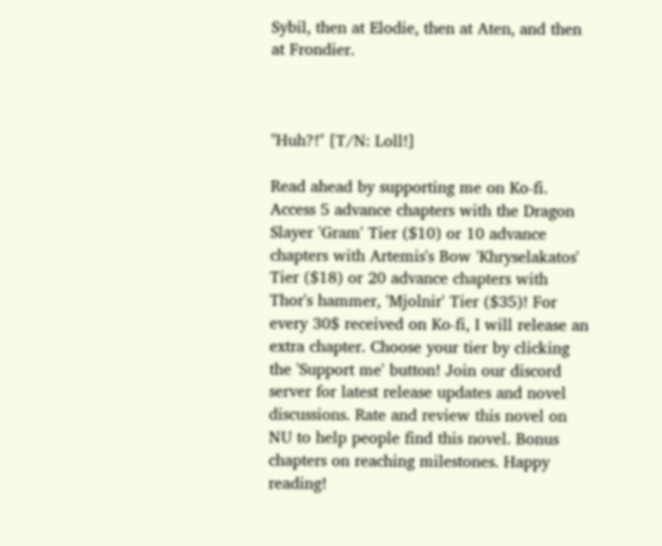Sybil, then at Elodie, then at Aten, and then at Frondier.



"Huh?!" [T/N: Loll!]

Read ahead by supporting me on Ko-fi. Access 5 advance chapters with the Dragon Slayer 'Gram' Tier ($10) or 10 advance chapters with Artemis's Bow 'Khryselakatos' Tier ($18) or 20 advance chapters with Thor's hammer, 'Mjolnir' Tier ($35)! For every 30$ received on Ko-fi, I will release an extra chapter. Choose your tier by clicking the 'Support me' button! Join our discord server for latest release updates and novel discussions. Rate and review this novel on NU to help people find this novel. Bonus chapters on reaching milestones. Happy reading!